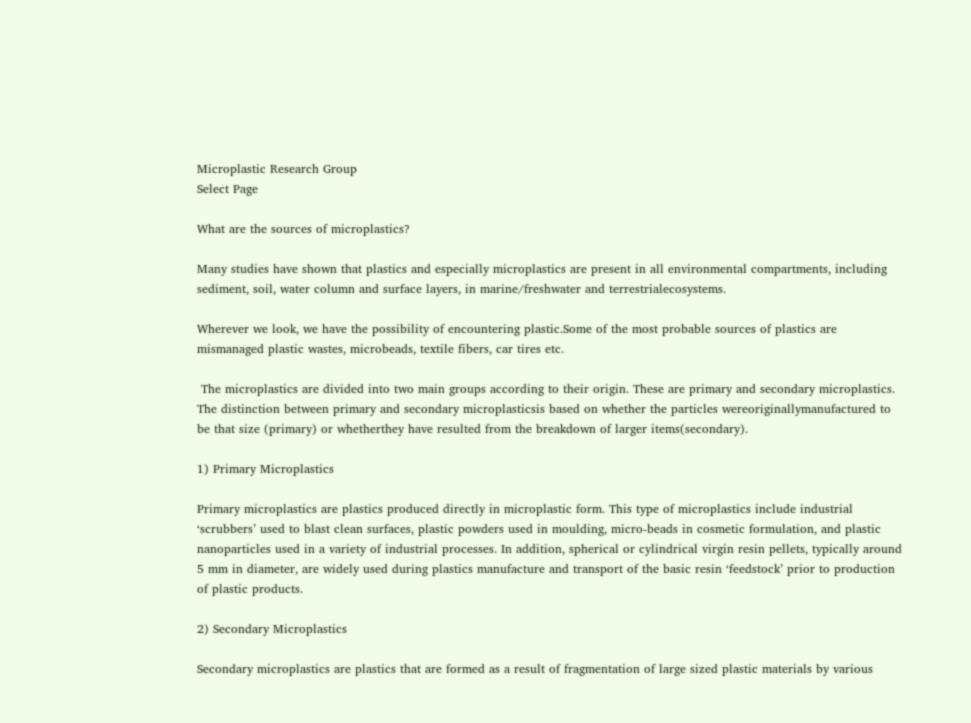Microplastic Research Group
Select Page

What are the sources of microplastics?

Many studies have shown that plastics and especially microplastics are present in all environmental compartments, including sediment, soil, water column and surface layers, in marine/freshwater and terrestrialecosystems.

Wherever we look, we have the possibility of encountering plastic.Some of the most probable sources of plastics are mismanaged plastic wastes, microbeads, textile fibers, car tires etc.

 The microplastics are divided into two main groups according to their origin. These are primary and secondary microplastics. The distinction between primary and secondary microplasticsis based on whether the particles wereoriginallymanufactured to be that size (primary) or whetherthey have resulted from the breakdown of larger items(secondary).

1) Primary Microplastics

Primary microplastics are plastics produced directly in microplastic form. This type of microplastics include industrial ‘scrubbers’ used to blast clean surfaces, plastic powders used in moulding, micro-beads in cosmetic formulation, and plastic nanoparticles used in a variety of industrial processes. In addition, spherical or cylindrical virgin resin pellets, typically around 5 mm in diameter, are widely used during plastics manufacture and transport of the basic resin ‘feedstock’ prior to production of plastic products.

2) Secondary Microplastics

Secondary microplastics are plastics that are formed as a result of fragmentation of large sized plastic materials by various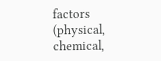factors (physical, chemical,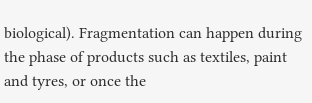biological). Fragmentation can happen during the phase of products such as textiles, paint and tyres, or once the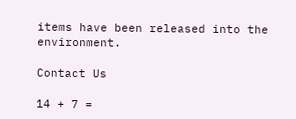items have been released into the environment.

Contact Us

14 + 7 =